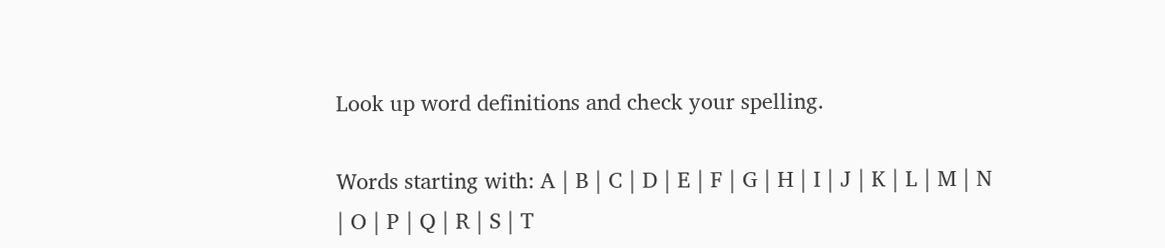Look up word definitions and check your spelling.

Words starting with: A | B | C | D | E | F | G | H | I | J | K | L | M | N | O | P | Q | R | S | T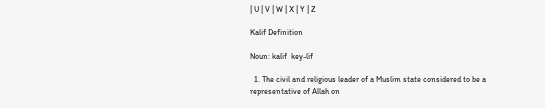| U | V | W | X | Y | Z

Kalif Definition

Noun: kalif  key-lif

  1. The civil and religious leader of a Muslim state considered to be a representative of Allah on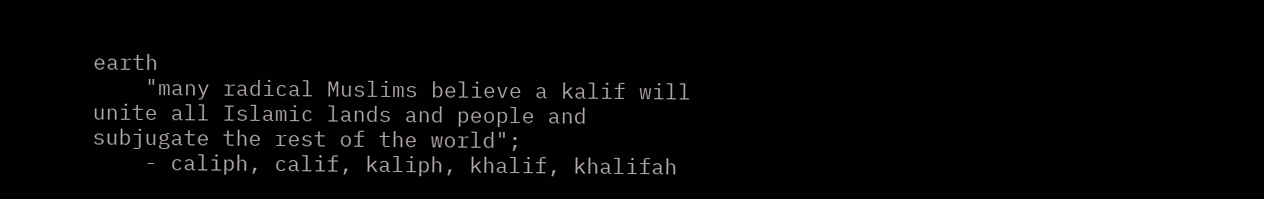earth
    "many radical Muslims believe a kalif will unite all Islamic lands and people and subjugate the rest of the world";
    - caliph, calif, kaliph, khalif, khalifah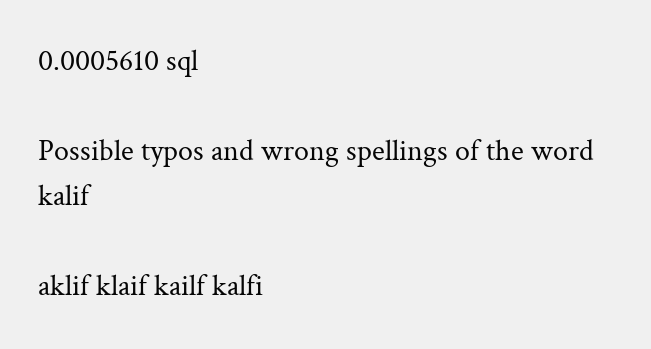0.0005610 sql

Possible typos and wrong spellings of the word kalif

aklif klaif kailf kalfi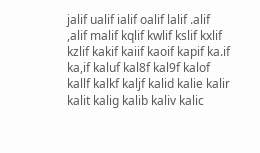jalif ualif ialif oalif lalif .alif ,alif malif kqlif kwlif kslif kxlif kzlif kakif kaiif kaoif kapif ka.if ka,if kaluf kal8f kal9f kalof kallf kalkf kaljf kalid kalie kalir kalit kalig kalib kaliv kalic